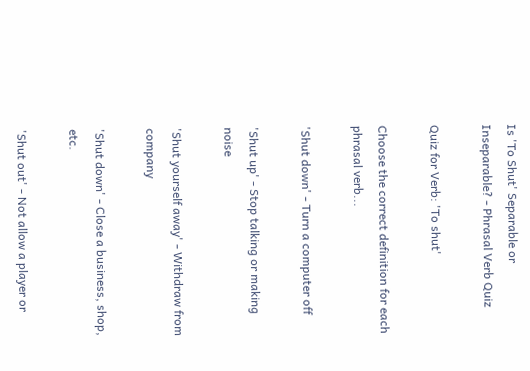Is 'To Shut' Separable or Inseparable? - Phrasal Verb Quiz

Quiz for Verb: 'To shut'

Choose the correct definition for each phrasal verb...

'Shut down' - Turn a computer off

'Shut up' - Stop talking or making noise

'Shut yourself away' - Withdraw from company

'Shut down' - Close a business, shop, etc.

'Shut out' - Not allow a player or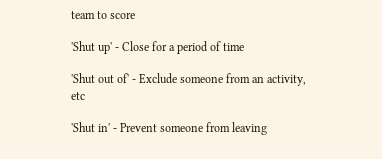team to score

'Shut up' - Close for a period of time

'Shut out of' - Exclude someone from an activity, etc

'Shut in' - Prevent someone from leaving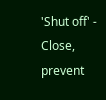'Shut off' - Close, prevent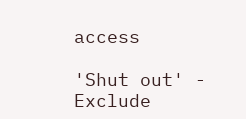access

'Shut out' - Exclude